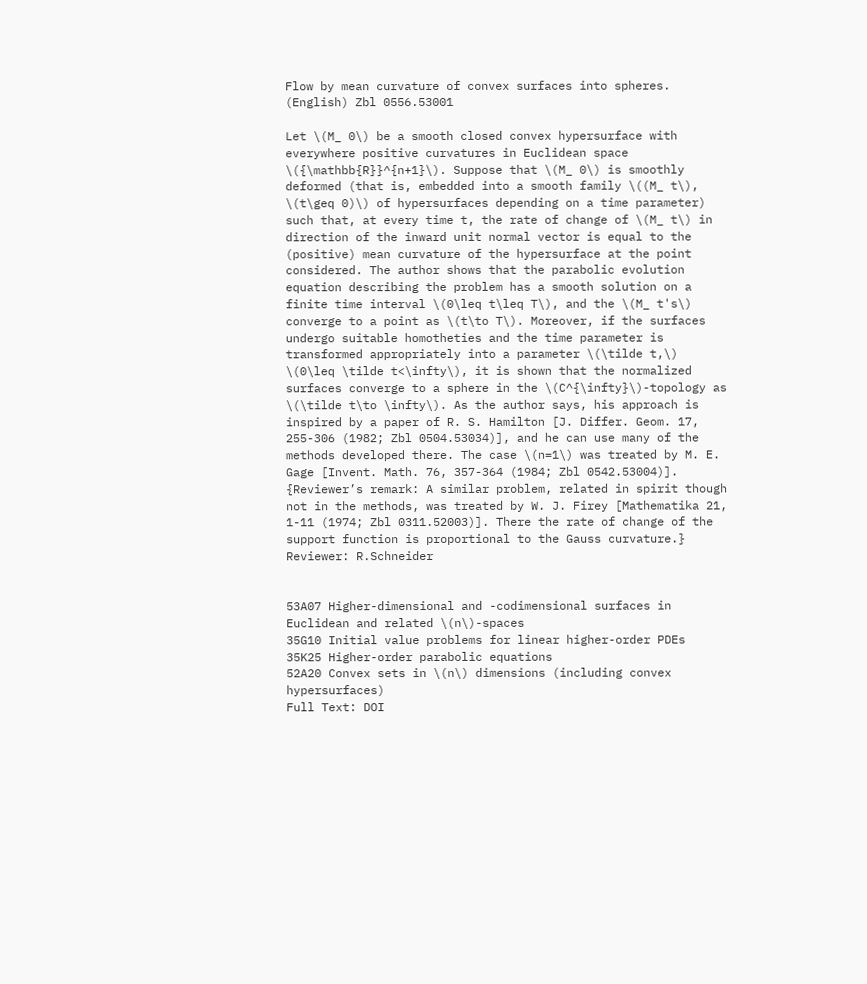Flow by mean curvature of convex surfaces into spheres. (English) Zbl 0556.53001

Let \(M_ 0\) be a smooth closed convex hypersurface with everywhere positive curvatures in Euclidean space \({\mathbb{R}}^{n+1}\). Suppose that \(M_ 0\) is smoothly deformed (that is, embedded into a smooth family \((M_ t\), \(t\geq 0)\) of hypersurfaces depending on a time parameter) such that, at every time t, the rate of change of \(M_ t\) in direction of the inward unit normal vector is equal to the (positive) mean curvature of the hypersurface at the point considered. The author shows that the parabolic evolution equation describing the problem has a smooth solution on a finite time interval \(0\leq t\leq T\), and the \(M_ t's\) converge to a point as \(t\to T\). Moreover, if the surfaces undergo suitable homotheties and the time parameter is transformed appropriately into a parameter \(\tilde t,\) \(0\leq \tilde t<\infty\), it is shown that the normalized surfaces converge to a sphere in the \(C^{\infty}\)-topology as \(\tilde t\to \infty\). As the author says, his approach is inspired by a paper of R. S. Hamilton [J. Differ. Geom. 17, 255-306 (1982; Zbl 0504.53034)], and he can use many of the methods developed there. The case \(n=1\) was treated by M. E. Gage [Invent. Math. 76, 357-364 (1984; Zbl 0542.53004)].
{Reviewer’s remark: A similar problem, related in spirit though not in the methods, was treated by W. J. Firey [Mathematika 21, 1-11 (1974; Zbl 0311.52003)]. There the rate of change of the support function is proportional to the Gauss curvature.}
Reviewer: R.Schneider


53A07 Higher-dimensional and -codimensional surfaces in Euclidean and related \(n\)-spaces
35G10 Initial value problems for linear higher-order PDEs
35K25 Higher-order parabolic equations
52A20 Convex sets in \(n\) dimensions (including convex hypersurfaces)
Full Text: DOI